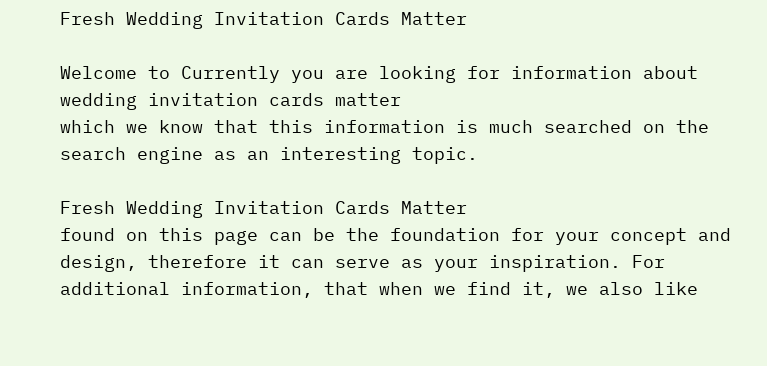Fresh Wedding Invitation Cards Matter

Welcome to Currently you are looking for information about wedding invitation cards matter
which we know that this information is much searched on the search engine as an interesting topic.

Fresh Wedding Invitation Cards Matter
found on this page can be the foundation for your concept and design, therefore it can serve as your inspiration. For additional information, that when we find it, we also like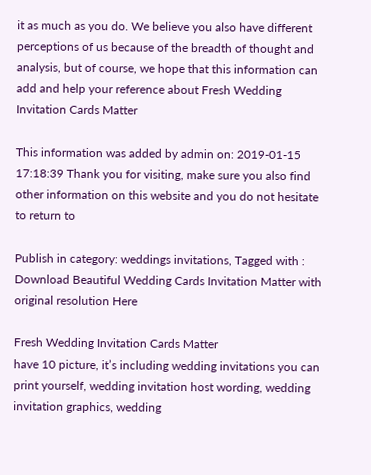it as much as you do. We believe you also have different perceptions of us because of the breadth of thought and analysis, but of course, we hope that this information can add and help your reference about Fresh Wedding Invitation Cards Matter

This information was added by admin on: 2019-01-15 17:18:39 Thank you for visiting, make sure you also find other information on this website and you do not hesitate to return to

Publish in category: weddings invitations, Tagged with :
Download Beautiful Wedding Cards Invitation Matter with original resolution Here

Fresh Wedding Invitation Cards Matter
have 10 picture, it’s including wedding invitations you can print yourself, wedding invitation host wording, wedding invitation graphics, wedding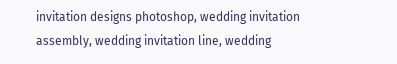invitation designs photoshop, wedding invitation assembly, wedding invitation line, wedding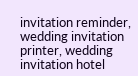invitation reminder, wedding invitation printer, wedding invitation hotel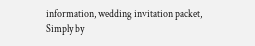information, wedding invitation packet,
Simply by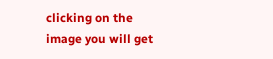clicking on the image you will get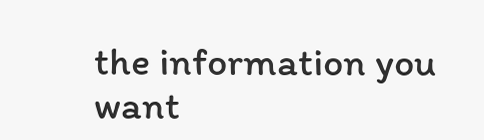the information you want